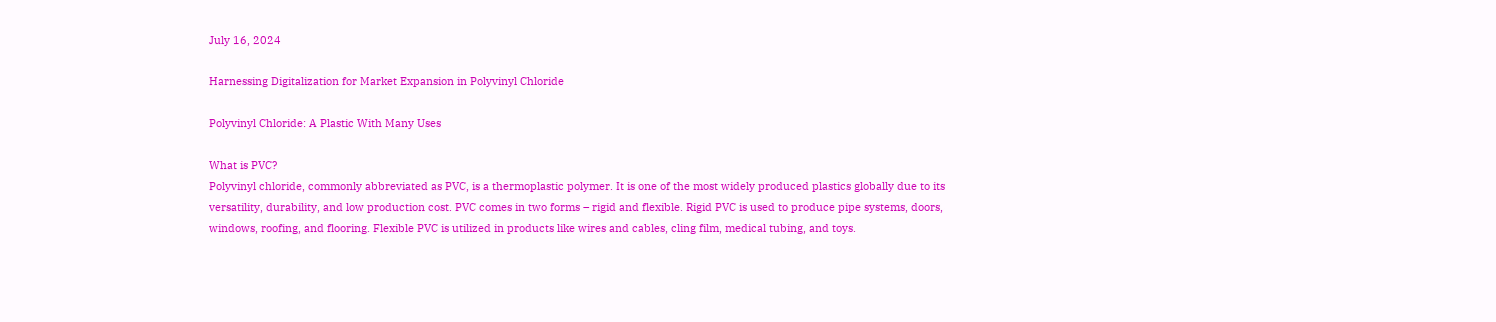July 16, 2024

Harnessing Digitalization for Market Expansion in Polyvinyl Chloride

Polyvinyl Chloride: A Plastic With Many Uses

What is PVC?
Polyvinyl chloride, commonly abbreviated as PVC, is a thermoplastic polymer. It is one of the most widely produced plastics globally due to its versatility, durability, and low production cost. PVC comes in two forms – rigid and flexible. Rigid PVC is used to produce pipe systems, doors, windows, roofing, and flooring. Flexible PVC is utilized in products like wires and cables, cling film, medical tubing, and toys.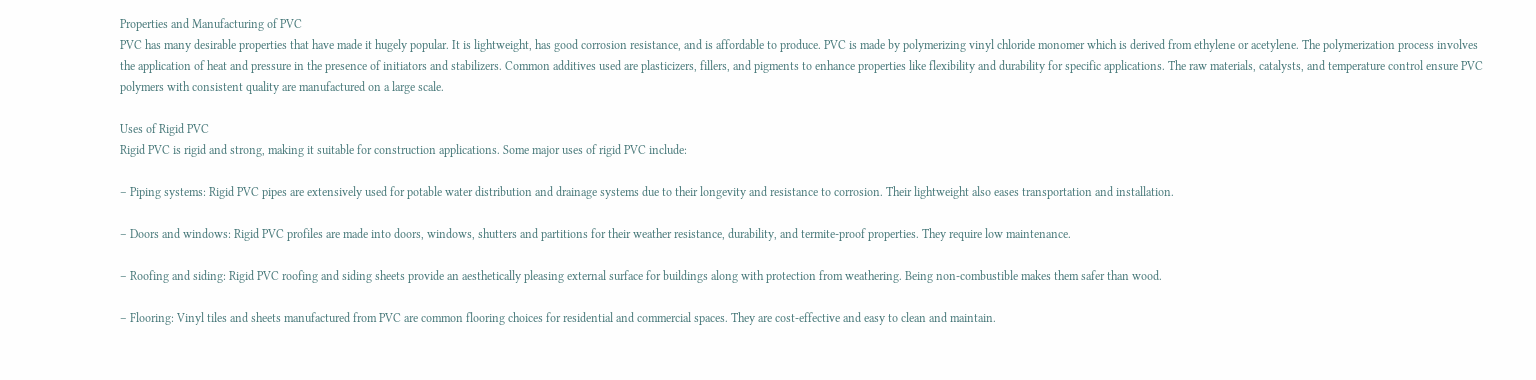Properties and Manufacturing of PVC
PVC has many desirable properties that have made it hugely popular. It is lightweight, has good corrosion resistance, and is affordable to produce. PVC is made by polymerizing vinyl chloride monomer which is derived from ethylene or acetylene. The polymerization process involves the application of heat and pressure in the presence of initiators and stabilizers. Common additives used are plasticizers, fillers, and pigments to enhance properties like flexibility and durability for specific applications. The raw materials, catalysts, and temperature control ensure PVC polymers with consistent quality are manufactured on a large scale.

Uses of Rigid PVC
Rigid PVC is rigid and strong, making it suitable for construction applications. Some major uses of rigid PVC include:

– Piping systems: Rigid PVC pipes are extensively used for potable water distribution and drainage systems due to their longevity and resistance to corrosion. Their lightweight also eases transportation and installation.

– Doors and windows: Rigid PVC profiles are made into doors, windows, shutters and partitions for their weather resistance, durability, and termite-proof properties. They require low maintenance.

– Roofing and siding: Rigid PVC roofing and siding sheets provide an aesthetically pleasing external surface for buildings along with protection from weathering. Being non-combustible makes them safer than wood.

– Flooring: Vinyl tiles and sheets manufactured from PVC are common flooring choices for residential and commercial spaces. They are cost-effective and easy to clean and maintain.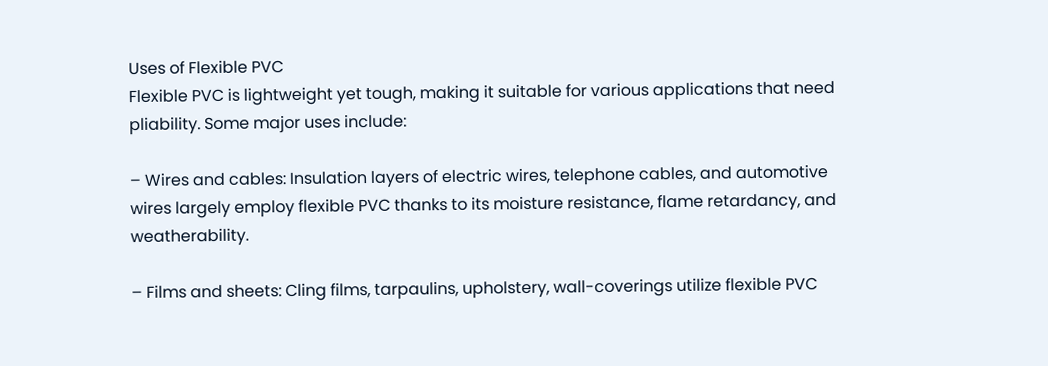Uses of Flexible PVC
Flexible PVC is lightweight yet tough, making it suitable for various applications that need pliability. Some major uses include:

– Wires and cables: Insulation layers of electric wires, telephone cables, and automotive wires largely employ flexible PVC thanks to its moisture resistance, flame retardancy, and weatherability.

– Films and sheets: Cling films, tarpaulins, upholstery, wall-coverings utilize flexible PVC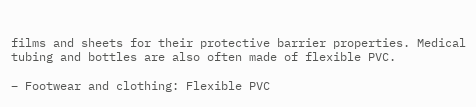films and sheets for their protective barrier properties. Medical tubing and bottles are also often made of flexible PVC.

– Footwear and clothing: Flexible PVC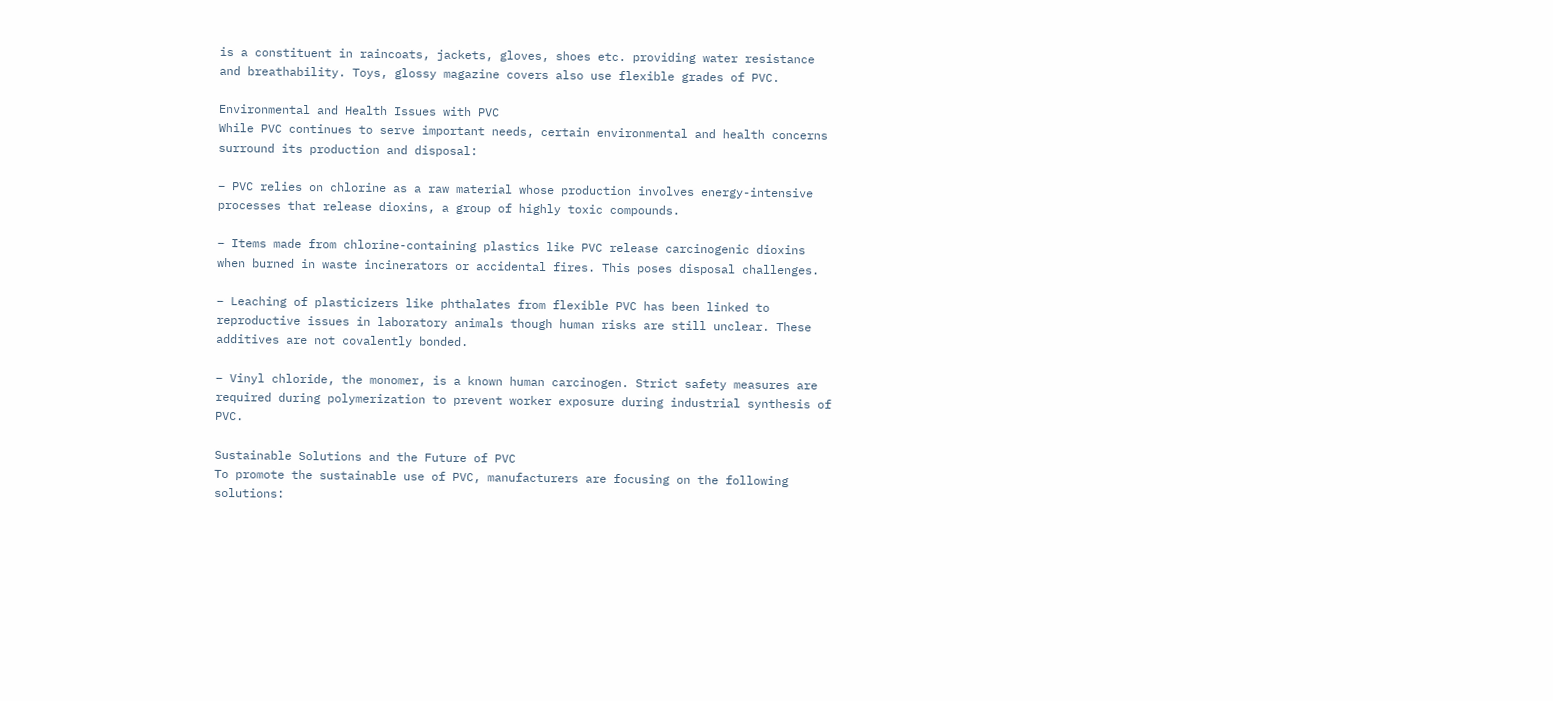is a constituent in raincoats, jackets, gloves, shoes etc. providing water resistance and breathability. Toys, glossy magazine covers also use flexible grades of PVC.

Environmental and Health Issues with PVC
While PVC continues to serve important needs, certain environmental and health concerns surround its production and disposal:

– PVC relies on chlorine as a raw material whose production involves energy-intensive processes that release dioxins, a group of highly toxic compounds.

– Items made from chlorine-containing plastics like PVC release carcinogenic dioxins when burned in waste incinerators or accidental fires. This poses disposal challenges.

– Leaching of plasticizers like phthalates from flexible PVC has been linked to reproductive issues in laboratory animals though human risks are still unclear. These additives are not covalently bonded.

– Vinyl chloride, the monomer, is a known human carcinogen. Strict safety measures are required during polymerization to prevent worker exposure during industrial synthesis of PVC.

Sustainable Solutions and the Future of PVC
To promote the sustainable use of PVC, manufacturers are focusing on the following solutions: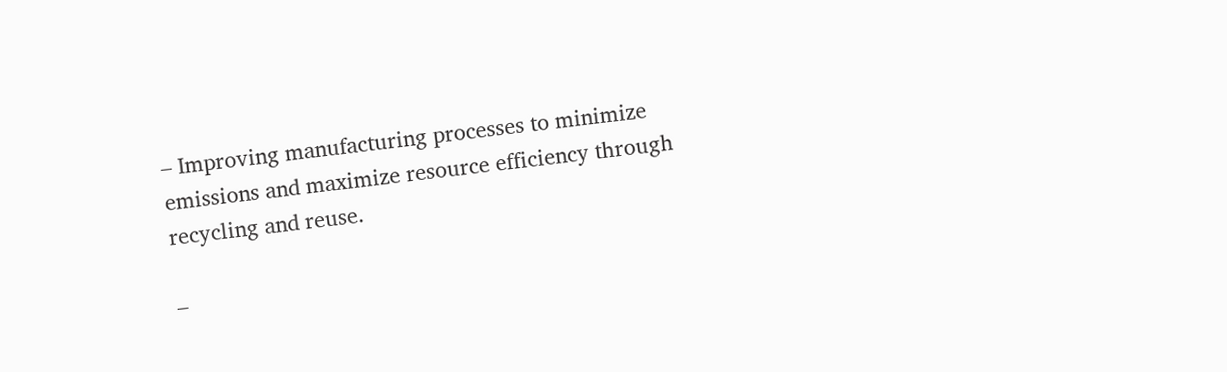– Improving manufacturing processes to minimize emissions and maximize resource efficiency through recycling and reuse.

–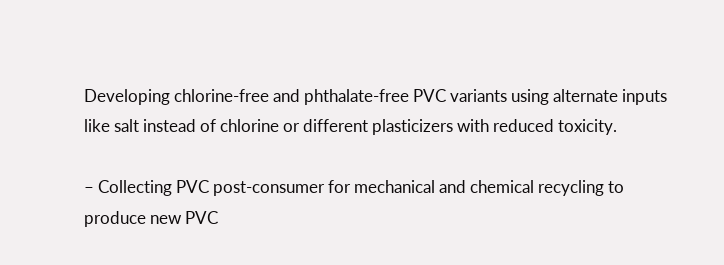Developing chlorine-free and phthalate-free PVC variants using alternate inputs like salt instead of chlorine or different plasticizers with reduced toxicity.

– Collecting PVC post-consumer for mechanical and chemical recycling to produce new PVC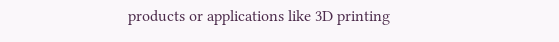products or applications like 3D printing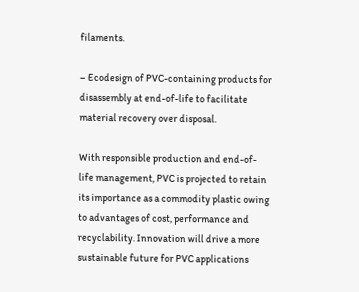filaments.

– Ecodesign of PVC-containing products for disassembly at end-of-life to facilitate material recovery over disposal.

With responsible production and end-of-life management, PVC is projected to retain its importance as a commodity plastic owing to advantages of cost, performance and recyclability. Innovation will drive a more sustainable future for PVC applications